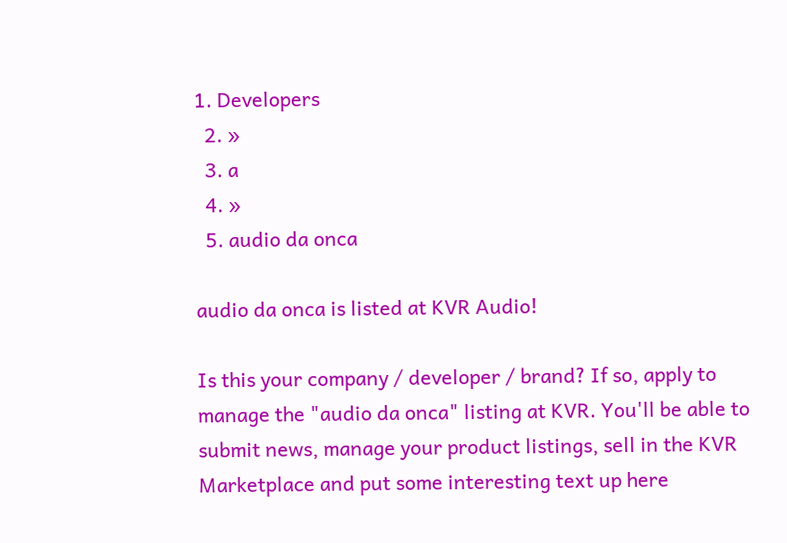1. Developers
  2. »
  3. a
  4. »
  5. audio da onca

audio da onca is listed at KVR Audio!

Is this your company / developer / brand? If so, apply to manage the "audio da onca" listing at KVR. You'll be able to submit news, manage your product listings, sell in the KVR Marketplace and put some interesting text up here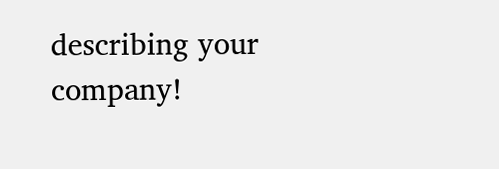describing your company!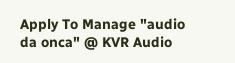Apply To Manage "audio da onca" @ KVR Audio